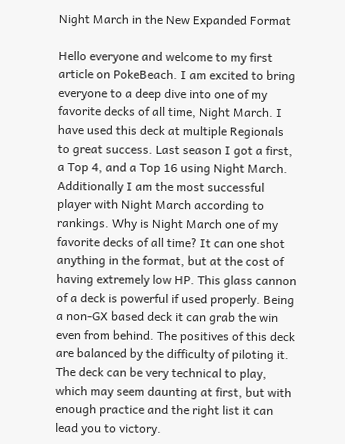Night March in the New Expanded Format

Hello everyone and welcome to my first article on PokeBeach. I am excited to bring everyone to a deep dive into one of my favorite decks of all time, Night March. I have used this deck at multiple Regionals to great success. Last season I got a first, a Top 4, and a Top 16 using Night March. Additionally I am the most successful player with Night March according to rankings. Why is Night March one of my favorite decks of all time? It can one shot anything in the format, but at the cost of having extremely low HP. This glass cannon of a deck is powerful if used properly. Being a non-GX based deck it can grab the win even from behind. The positives of this deck are balanced by the difficulty of piloting it. The deck can be very technical to play, which may seem daunting at first, but with enough practice and the right list it can lead you to victory.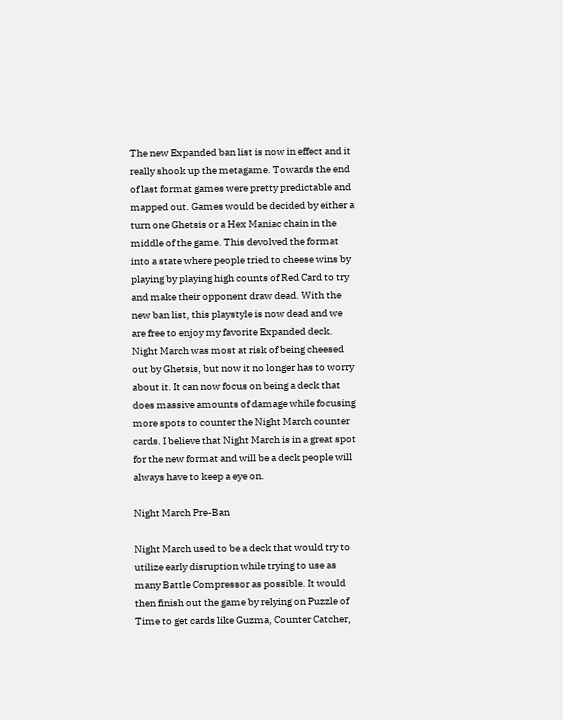The new Expanded ban list is now in effect and it really shook up the metagame. Towards the end of last format games were pretty predictable and mapped out. Games would be decided by either a turn one Ghetsis or a Hex Maniac chain in the middle of the game. This devolved the format into a state where people tried to cheese wins by playing by playing high counts of Red Card to try and make their opponent draw dead. With the new ban list, this playstyle is now dead and we are free to enjoy my favorite Expanded deck. Night March was most at risk of being cheesed out by Ghetsis, but now it no longer has to worry about it. It can now focus on being a deck that does massive amounts of damage while focusing more spots to counter the Night March counter cards. I believe that Night March is in a great spot for the new format and will be a deck people will always have to keep a eye on.

Night March Pre-Ban

Night March used to be a deck that would try to utilize early disruption while trying to use as many Battle Compressor as possible. It would then finish out the game by relying on Puzzle of Time to get cards like Guzma, Counter Catcher,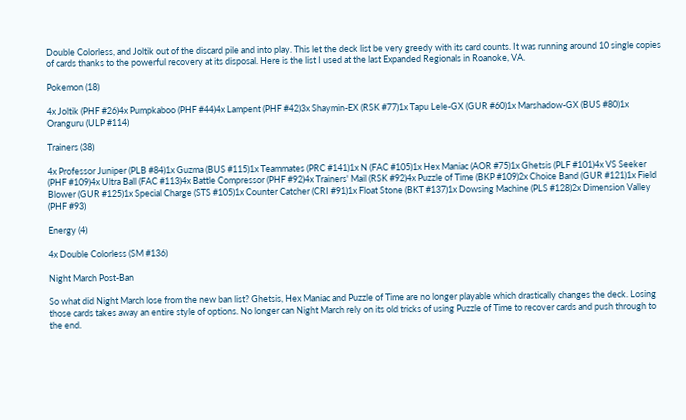Double Colorless, and Joltik out of the discard pile and into play. This let the deck list be very greedy with its card counts. It was running around 10 single copies of cards thanks to the powerful recovery at its disposal. Here is the list I used at the last Expanded Regionals in Roanoke, VA.

Pokemon (18)

4x Joltik (PHF #26)4x Pumpkaboo (PHF #44)4x Lampent (PHF #42)3x Shaymin-EX (RSK #77)1x Tapu Lele-GX (GUR #60)1x Marshadow-GX (BUS #80)1x Oranguru (ULP #114)

Trainers (38)

4x Professor Juniper (PLB #84)1x Guzma (BUS #115)1x Teammates (PRC #141)1x N (FAC #105)1x Hex Maniac (AOR #75)1x Ghetsis (PLF #101)4x VS Seeker (PHF #109)4x Ultra Ball (FAC #113)4x Battle Compressor (PHF #92)4x Trainers' Mail (RSK #92)4x Puzzle of Time (BKP #109)2x Choice Band (GUR #121)1x Field Blower (GUR #125)1x Special Charge (STS #105)1x Counter Catcher (CRI #91)1x Float Stone (BKT #137)1x Dowsing Machine (PLS #128)2x Dimension Valley (PHF #93)

Energy (4)

4x Double Colorless (SM #136)

Night March Post-Ban

So what did Night March lose from the new ban list? Ghetsis, Hex Maniac and Puzzle of Time are no longer playable which drastically changes the deck. Losing those cards takes away an entire style of options. No longer can Night March rely on its old tricks of using Puzzle of Time to recover cards and push through to the end.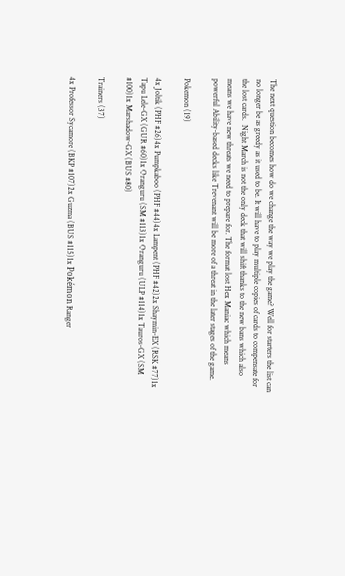The next question becomes how do we change the way we play the game? Well for starters the list can no longer be as greedy as it used to be. It will have to play multiple copies of cards to compensate for the lost cards.  Night March is not the only deck that will shift thanks to the new bans which also means we have new threats we need to prepare for. The format lost Hex Maniac which means powerful Ability-based decks like Trevenant will be more of a threat in the later stages of the game.

Pokemon (19)

4x Joltik (PHF #26)4x Pumpkaboo (PHF #44)4x Lampent (PHF #42)2x Shaymin-EX (RSK #77)1x Tapu Lele-GX (GUR #60)1x Oranguru (SM #113)1x Oranguru (ULP #114)1x Tauros-GX (SM #100)1x Marshadow-GX (BUS #80)

Trainers (37)

4x Professor Sycamore (BKP #107)2x Guzma (BUS #115)1x Pokémon Ranger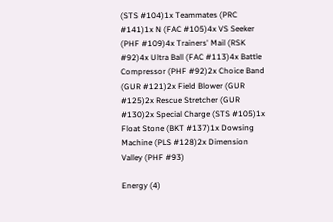(STS #104)1x Teammates (PRC #141)1x N (FAC #105)4x VS Seeker (PHF #109)4x Trainers' Mail (RSK #92)4x Ultra Ball (FAC #113)4x Battle Compressor (PHF #92)2x Choice Band (GUR #121)2x Field Blower (GUR #125)2x Rescue Stretcher (GUR #130)2x Special Charge (STS #105)1x Float Stone (BKT #137)1x Dowsing Machine (PLS #128)2x Dimension Valley (PHF #93)

Energy (4)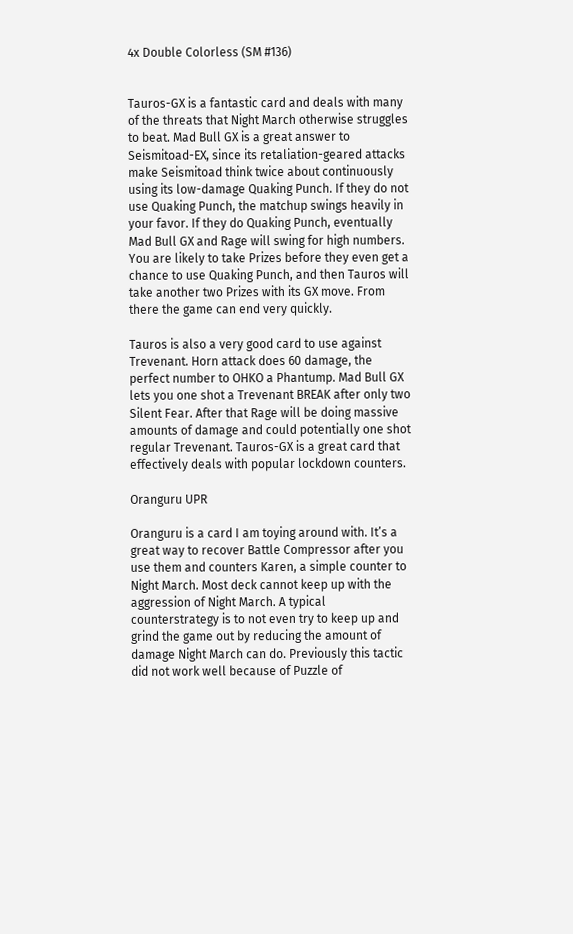4x Double Colorless (SM #136)


Tauros-GX is a fantastic card and deals with many of the threats that Night March otherwise struggles to beat. Mad Bull GX is a great answer to Seismitoad-EX, since its retaliation-geared attacks make Seismitoad think twice about continuously using its low-damage Quaking Punch. If they do not use Quaking Punch, the matchup swings heavily in your favor. If they do Quaking Punch, eventually Mad Bull GX and Rage will swing for high numbers. You are likely to take Prizes before they even get a chance to use Quaking Punch, and then Tauros will take another two Prizes with its GX move. From there the game can end very quickly.

Tauros is also a very good card to use against Trevenant. Horn attack does 60 damage, the perfect number to OHKO a Phantump. Mad Bull GX lets you one shot a Trevenant BREAK after only two Silent Fear. After that Rage will be doing massive amounts of damage and could potentially one shot regular Trevenant. Tauros-GX is a great card that effectively deals with popular lockdown counters.

Oranguru UPR

Oranguru is a card I am toying around with. It’s a great way to recover Battle Compressor after you use them and counters Karen, a simple counter to Night March. Most deck cannot keep up with the aggression of Night March. A typical counterstrategy is to not even try to keep up and grind the game out by reducing the amount of damage Night March can do. Previously this tactic did not work well because of Puzzle of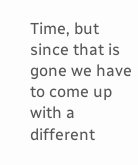Time, but since that is gone we have to come up with a different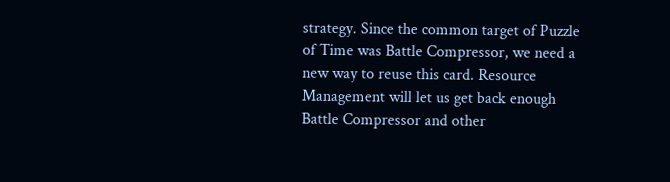strategy. Since the common target of Puzzle of Time was Battle Compressor, we need a new way to reuse this card. Resource Management will let us get back enough Battle Compressor and other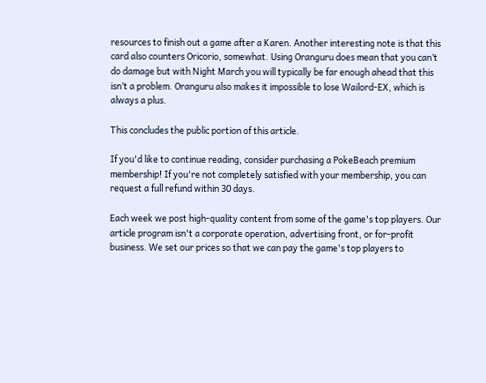resources to finish out a game after a Karen. Another interesting note is that this card also counters Oricorio, somewhat. Using Oranguru does mean that you can’t do damage but with Night March you will typically be far enough ahead that this isn’t a problem. Oranguru also makes it impossible to lose Wailord-EX, which is always a plus.

This concludes the public portion of this article.

If you'd like to continue reading, consider purchasing a PokeBeach premium membership! If you're not completely satisfied with your membership, you can request a full refund within 30 days.

Each week we post high-quality content from some of the game's top players. Our article program isn't a corporate operation, advertising front, or for-profit business. We set our prices so that we can pay the game's top players to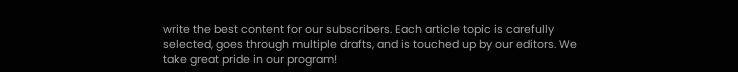write the best content for our subscribers. Each article topic is carefully selected, goes through multiple drafts, and is touched up by our editors. We take great pride in our program!